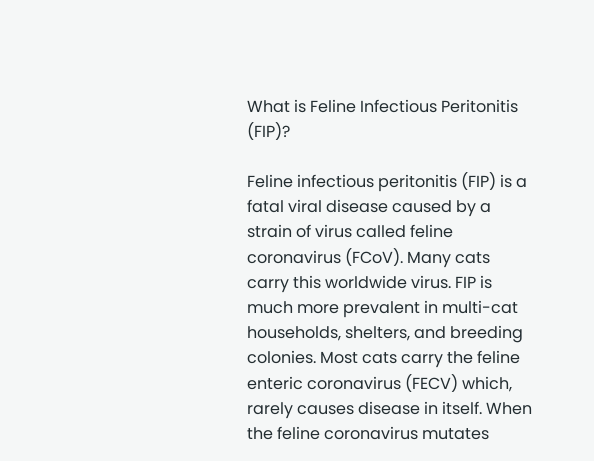What is Feline Infectious Peritonitis (FIP)?

Feline infectious peritonitis (FIP) is a fatal viral disease caused by a strain of virus called feline coronavirus (FCoV). Many cats carry this worldwide virus. FIP is much more prevalent in multi-cat households, shelters, and breeding colonies. Most cats carry the feline enteric coronavirus (FECV) which, rarely causes disease in itself. When the feline coronavirus mutates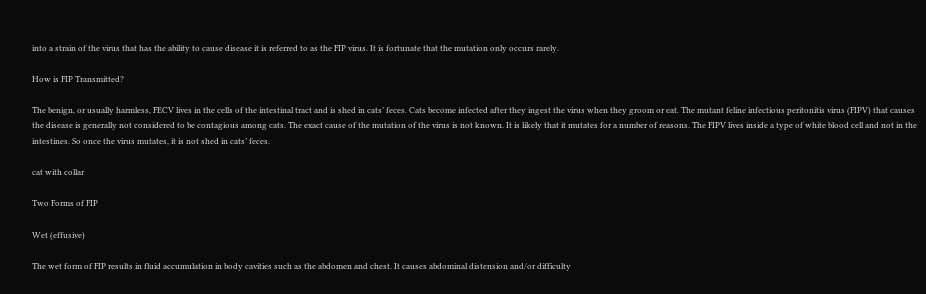into a strain of the virus that has the ability to cause disease it is referred to as the FIP virus. It is fortunate that the mutation only occurs rarely.

How is FIP Transmitted?

The benign, or usually harmless, FECV lives in the cells of the intestinal tract and is shed in cats’ feces. Cats become infected after they ingest the virus when they groom or eat. The mutant feline infectious peritonitis virus (FIPV) that causes the disease is generally not considered to be contagious among cats. The exact cause of the mutation of the virus is not known. It is likely that it mutates for a number of reasons. The FIPV lives inside a type of white blood cell and not in the intestines. So once the virus mutates, it is not shed in cats’ feces.

cat with collar

Two Forms of FIP

Wet (effusive)

The wet form of FIP results in fluid accumulation in body cavities such as the abdomen and chest. It causes abdominal distension and/or difficulty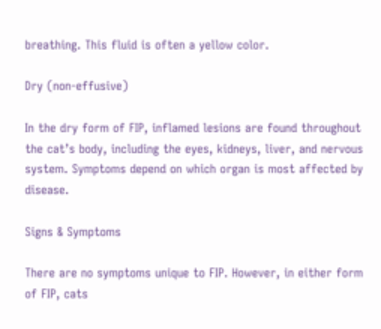breathing. This fluid is often a yellow color.

Dry (non-effusive)

In the dry form of FIP, inflamed lesions are found throughout the cat’s body, including the eyes, kidneys, liver, and nervous system. Symptoms depend on which organ is most affected by disease.

Signs & Symptoms

There are no symptoms unique to FIP. However, in either form of FIP, cats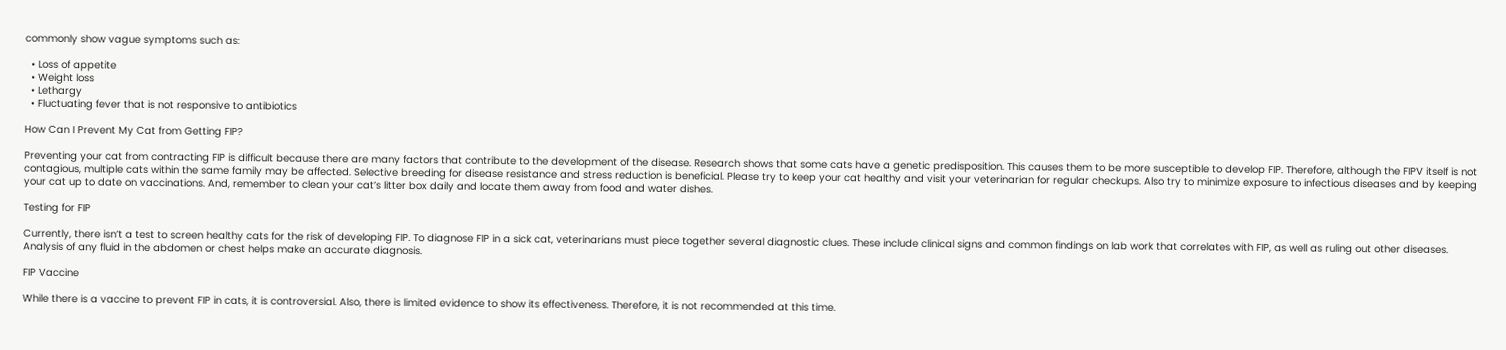commonly show vague symptoms such as:

  • Loss of appetite
  • Weight loss
  • Lethargy
  • Fluctuating fever that is not responsive to antibiotics

How Can I Prevent My Cat from Getting FIP?

Preventing your cat from contracting FIP is difficult because there are many factors that contribute to the development of the disease. Research shows that some cats have a genetic predisposition. This causes them to be more susceptible to develop FIP. Therefore, although the FIPV itself is not contagious, multiple cats within the same family may be affected. Selective breeding for disease resistance and stress reduction is beneficial. Please try to keep your cat healthy and visit your veterinarian for regular checkups. Also try to minimize exposure to infectious diseases and by keeping your cat up to date on vaccinations. And, remember to clean your cat’s litter box daily and locate them away from food and water dishes.

Testing for FIP

Currently, there isn’t a test to screen healthy cats for the risk of developing FIP. To diagnose FIP in a sick cat, veterinarians must piece together several diagnostic clues. These include clinical signs and common findings on lab work that correlates with FIP, as well as ruling out other diseases. Analysis of any fluid in the abdomen or chest helps make an accurate diagnosis.

FIP Vaccine

While there is a vaccine to prevent FIP in cats, it is controversial. Also, there is limited evidence to show its effectiveness. Therefore, it is not recommended at this time.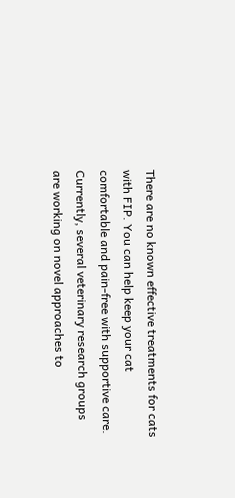There are no known effective treatments for cats with FIP. You can help keep your cat comfortable and pain-free with supportive care. Currently, several veterinary research groups are working on novel approaches to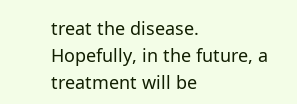treat the disease. Hopefully, in the future, a treatment will be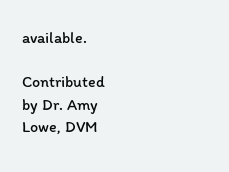available.

Contributed by Dr. Amy Lowe, DVM